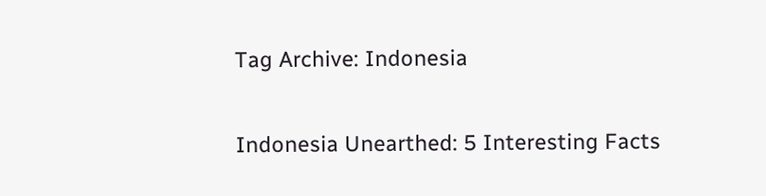Tag Archive: Indonesia


Indonesia Unearthed: 5 Interesting Facts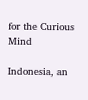for the Curious Mind

Indonesia, an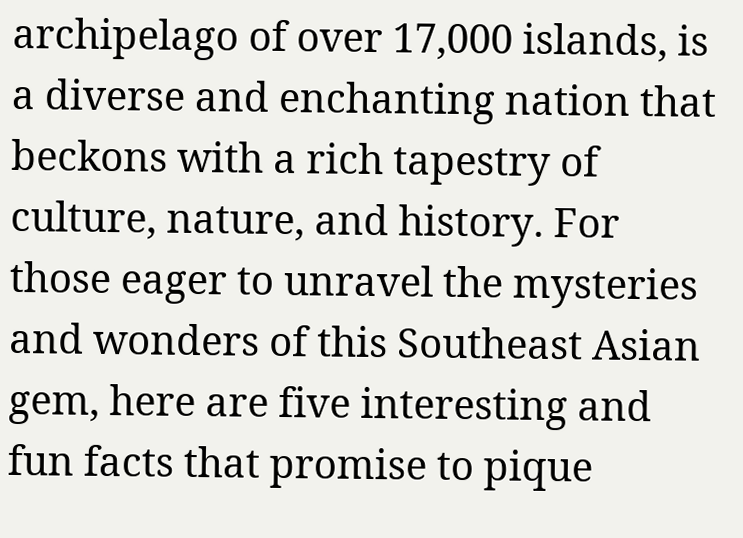archipelago of over 17,000 islands, is a diverse and enchanting nation that beckons with a rich tapestry of culture, nature, and history. For those eager to unravel the mysteries and wonders of this Southeast Asian gem, here are five interesting and fun facts that promise to pique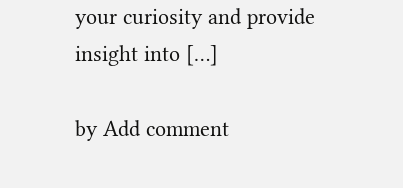your curiosity and provide insight into […]

by Add comment